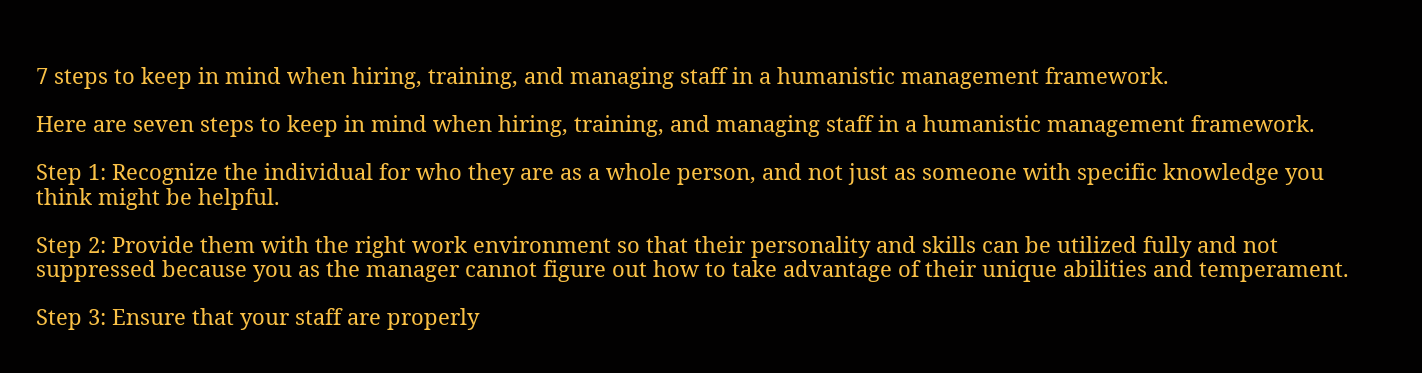7 steps to keep in mind when hiring, training, and managing staff in a humanistic management framework.

Here are seven steps to keep in mind when hiring, training, and managing staff in a humanistic management framework.

Step 1: Recognize the individual for who they are as a whole person, and not just as someone with specific knowledge you think might be helpful.

Step 2: Provide them with the right work environment so that their personality and skills can be utilized fully and not suppressed because you as the manager cannot figure out how to take advantage of their unique abilities and temperament.

Step 3: Ensure that your staff are properly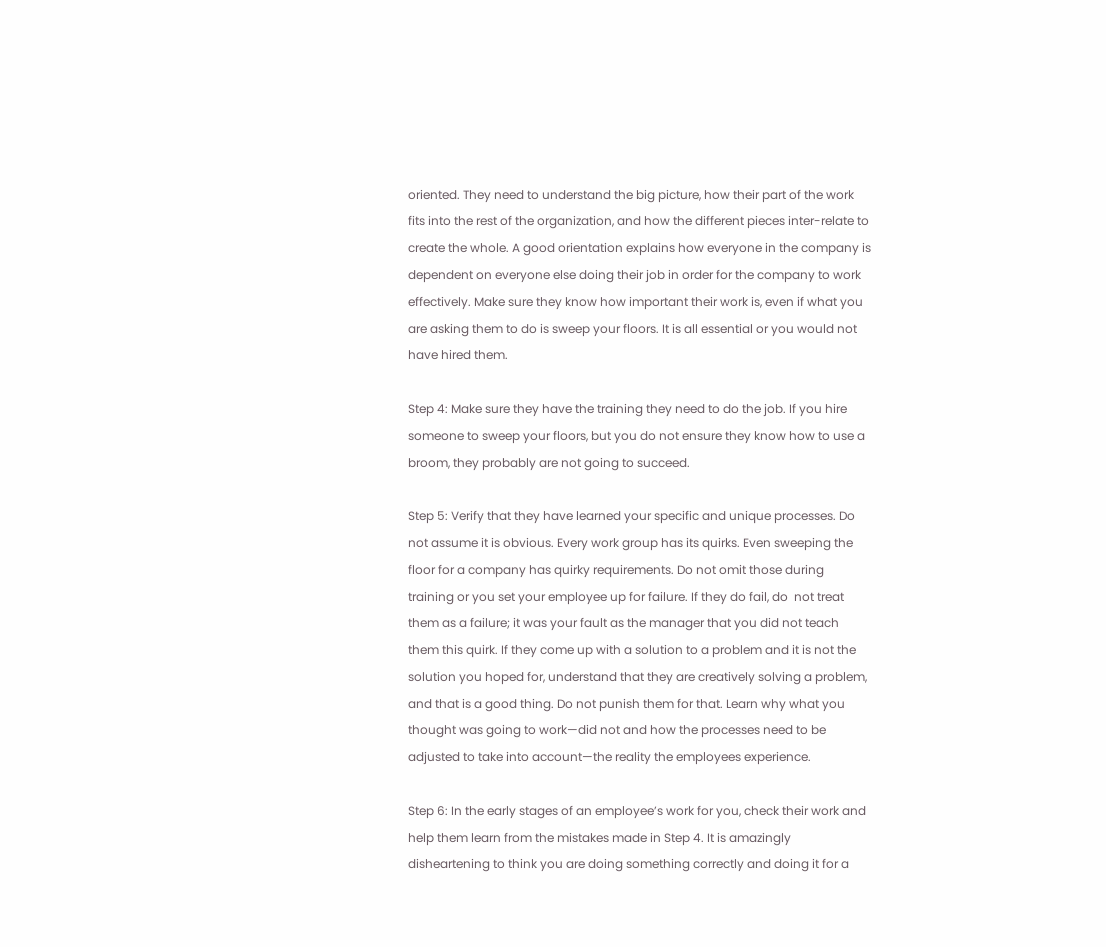oriented. They need to understand the big picture, how their part of the work fits into the rest of the organization, and how the different pieces inter-relate to create the whole. A good orientation explains how everyone in the company is dependent on everyone else doing their job in order for the company to work effectively. Make sure they know how important their work is, even if what you are asking them to do is sweep your floors. It is all essential or you would not have hired them.

Step 4: Make sure they have the training they need to do the job. If you hire someone to sweep your floors, but you do not ensure they know how to use a broom, they probably are not going to succeed.

Step 5: Verify that they have learned your specific and unique processes. Do not assume it is obvious. Every work group has its quirks. Even sweeping the floor for a company has quirky requirements. Do not omit those during training or you set your employee up for failure. If they do fail, do  not treat them as a failure; it was your fault as the manager that you did not teach them this quirk. If they come up with a solution to a problem and it is not the solution you hoped for, understand that they are creatively solving a problem, and that is a good thing. Do not punish them for that. Learn why what you thought was going to work—did not and how the processes need to be adjusted to take into account—the reality the employees experience.

Step 6: In the early stages of an employee’s work for you, check their work and help them learn from the mistakes made in Step 4. It is amazingly disheartening to think you are doing something correctly and doing it for a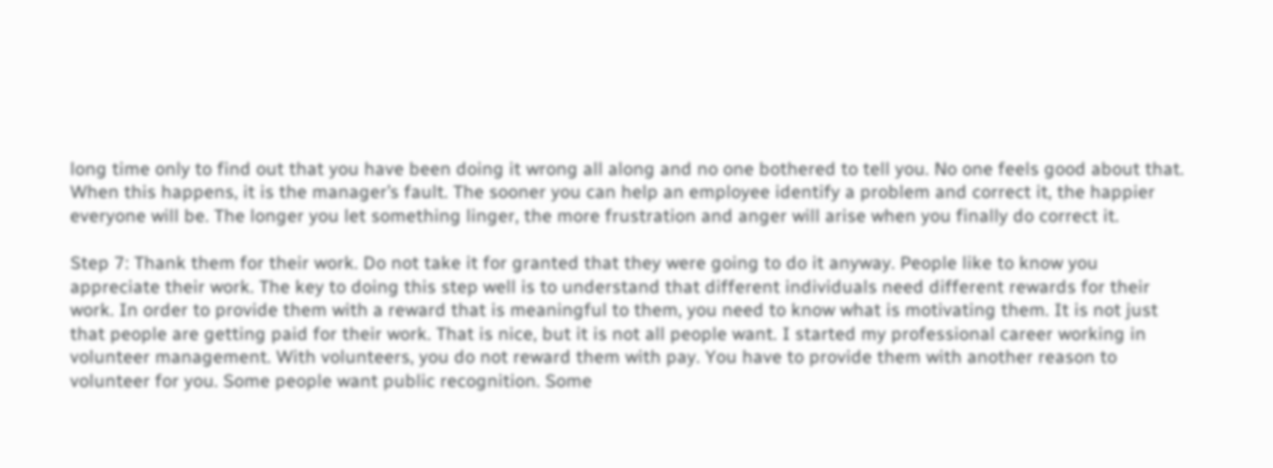long time only to find out that you have been doing it wrong all along and no one bothered to tell you. No one feels good about that. When this happens, it is the manager’s fault. The sooner you can help an employee identify a problem and correct it, the happier everyone will be. The longer you let something linger, the more frustration and anger will arise when you finally do correct it.

Step 7: Thank them for their work. Do not take it for granted that they were going to do it anyway. People like to know you appreciate their work. The key to doing this step well is to understand that different individuals need different rewards for their work. In order to provide them with a reward that is meaningful to them, you need to know what is motivating them. It is not just that people are getting paid for their work. That is nice, but it is not all people want. I started my professional career working in volunteer management. With volunteers, you do not reward them with pay. You have to provide them with another reason to volunteer for you. Some people want public recognition. Some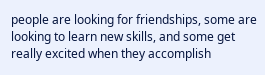people are looking for friendships, some are looking to learn new skills, and some get really excited when they accomplish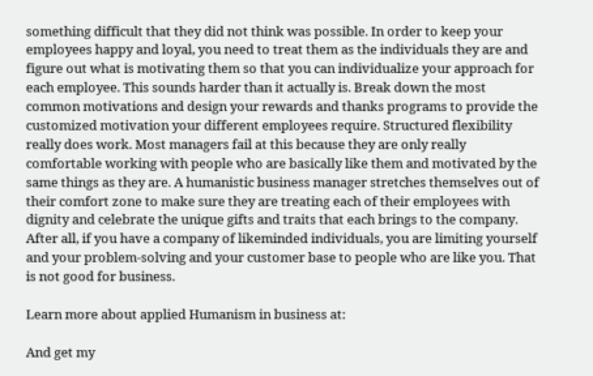something difficult that they did not think was possible. In order to keep your employees happy and loyal, you need to treat them as the individuals they are and figure out what is motivating them so that you can individualize your approach for each employee. This sounds harder than it actually is. Break down the most common motivations and design your rewards and thanks programs to provide the customized motivation your different employees require. Structured flexibility really does work. Most managers fail at this because they are only really comfortable working with people who are basically like them and motivated by the same things as they are. A humanistic business manager stretches themselves out of their comfort zone to make sure they are treating each of their employees with dignity and celebrate the unique gifts and traits that each brings to the company. After all, if you have a company of likeminded individuals, you are limiting yourself and your problem-solving and your customer base to people who are like you. That is not good for business.

Learn more about applied Humanism in business at:

And get my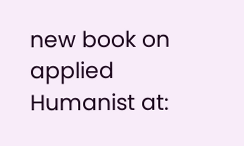new book on applied Humanist at: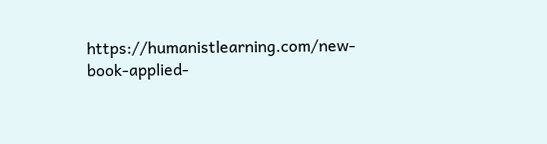https://humanistlearning.com/new-book-applied-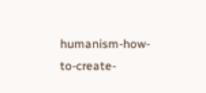humanism-how-to-create-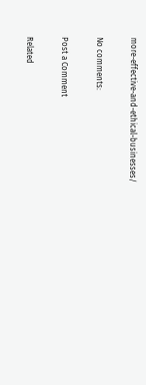more-effective-and-ethical-businesses/

No comments:

Post a Comment

Related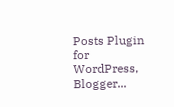Posts Plugin for WordPress, Blogger...